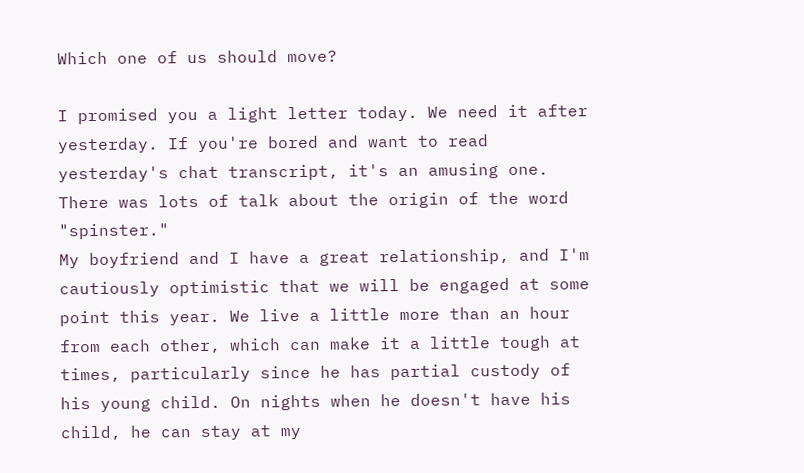Which one of us should move?

I promised you a light letter today. We need it after yesterday. If you're bored and want to read yesterday's chat transcript, it's an amusing one. There was lots of talk about the origin of the word "spinster."
My boyfriend and I have a great relationship, and I'm cautiously optimistic that we will be engaged at some point this year. We live a little more than an hour from each other, which can make it a little tough at times, particularly since he has partial custody of his young child. On nights when he doesn't have his child, he can stay at my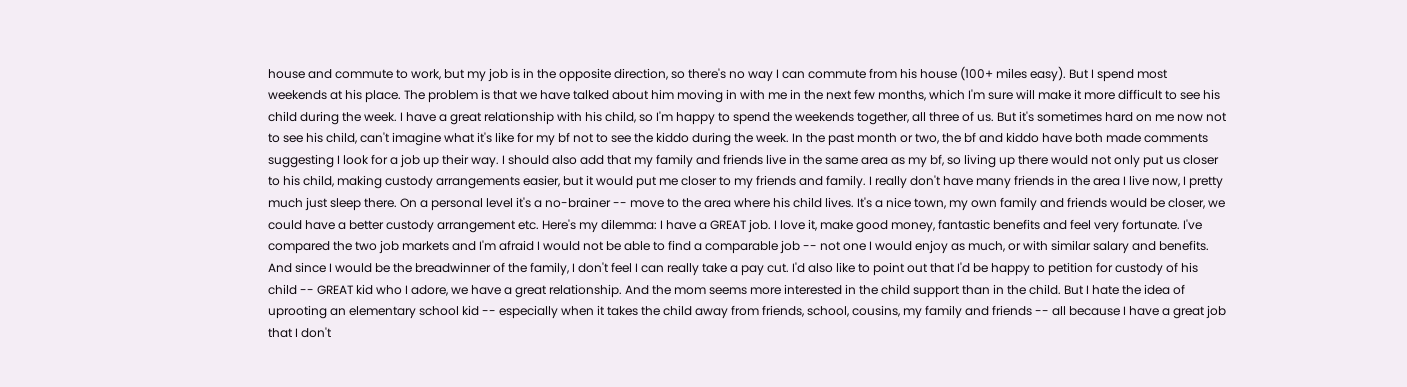house and commute to work, but my job is in the opposite direction, so there's no way I can commute from his house (100+ miles easy). But I spend most weekends at his place. The problem is that we have talked about him moving in with me in the next few months, which I'm sure will make it more difficult to see his child during the week. I have a great relationship with his child, so I'm happy to spend the weekends together, all three of us. But it's sometimes hard on me now not to see his child, can't imagine what it's like for my bf not to see the kiddo during the week. In the past month or two, the bf and kiddo have both made comments suggesting I look for a job up their way. I should also add that my family and friends live in the same area as my bf, so living up there would not only put us closer to his child, making custody arrangements easier, but it would put me closer to my friends and family. I really don't have many friends in the area I live now, I pretty much just sleep there. On a personal level it's a no-brainer -- move to the area where his child lives. It's a nice town, my own family and friends would be closer, we could have a better custody arrangement etc. Here's my dilemma: I have a GREAT job. I love it, make good money, fantastic benefits and feel very fortunate. I've compared the two job markets and I'm afraid I would not be able to find a comparable job -- not one I would enjoy as much, or with similar salary and benefits. And since I would be the breadwinner of the family, I don't feel I can really take a pay cut. I'd also like to point out that I'd be happy to petition for custody of his child -- GREAT kid who I adore, we have a great relationship. And the mom seems more interested in the child support than in the child. But I hate the idea of uprooting an elementary school kid -- especially when it takes the child away from friends, school, cousins, my family and friends -- all because I have a great job that I don't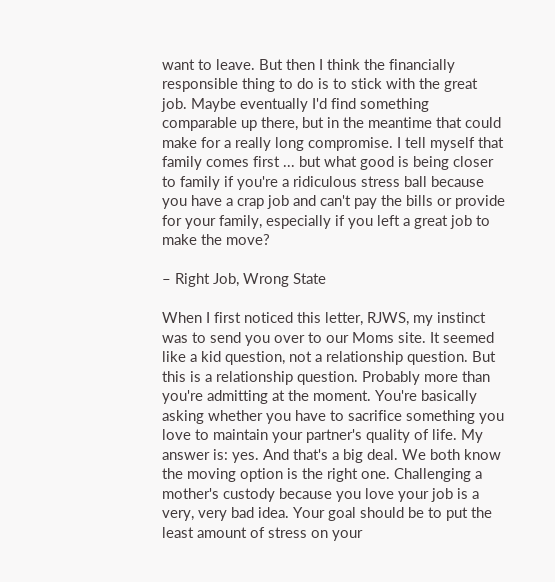want to leave. But then I think the financially responsible thing to do is to stick with the great job. Maybe eventually I'd find something comparable up there, but in the meantime that could make for a really long compromise. I tell myself that family comes first ... but what good is being closer to family if you're a ridiculous stress ball because you have a crap job and can't pay the bills or provide for your family, especially if you left a great job to make the move?

– Right Job, Wrong State

When I first noticed this letter, RJWS, my instinct was to send you over to our Moms site. It seemed like a kid question, not a relationship question. But this is a relationship question. Probably more than you're admitting at the moment. You're basically asking whether you have to sacrifice something you love to maintain your partner's quality of life. My answer is: yes. And that's a big deal. We both know the moving option is the right one. Challenging a mother's custody because you love your job is a very, very bad idea. Your goal should be to put the least amount of stress on your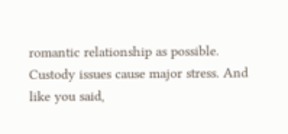romantic relationship as possible. Custody issues cause major stress. And like you said,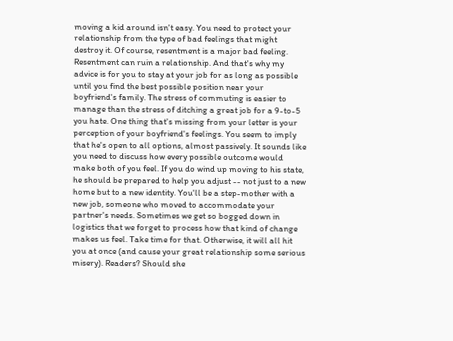moving a kid around isn't easy. You need to protect your relationship from the type of bad feelings that might destroy it. Of course, resentment is a major bad feeling. Resentment can ruin a relationship. And that's why my advice is for you to stay at your job for as long as possible until you find the best possible position near your boyfriend's family. The stress of commuting is easier to manage than the stress of ditching a great job for a 9-to-5 you hate. One thing that's missing from your letter is your perception of your boyfriend's feelings. You seem to imply that he's open to all options, almost passively. It sounds like you need to discuss how every possible outcome would make both of you feel. If you do wind up moving to his state, he should be prepared to help you adjust -- not just to a new home but to a new identity. You'll be a step-mother with a new job, someone who moved to accommodate your partner's needs. Sometimes we get so bogged down in logistics that we forget to process how that kind of change makes us feel. Take time for that. Otherwise, it will all hit you at once (and cause your great relationship some serious misery). Readers? Should she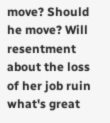move? Should he move? Will resentment about the loss of her job ruin what's great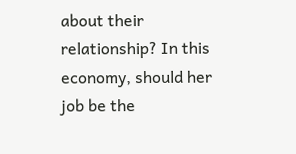about their relationship? In this economy, should her job be the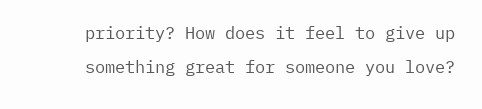priority? How does it feel to give up something great for someone you love?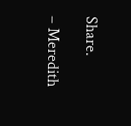Share.

– Meredith